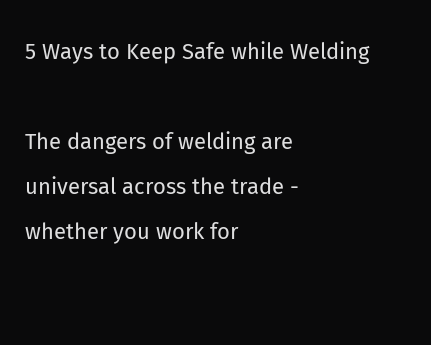5 Ways to Keep Safe while Welding

The dangers of welding are universal across the trade - whether you work for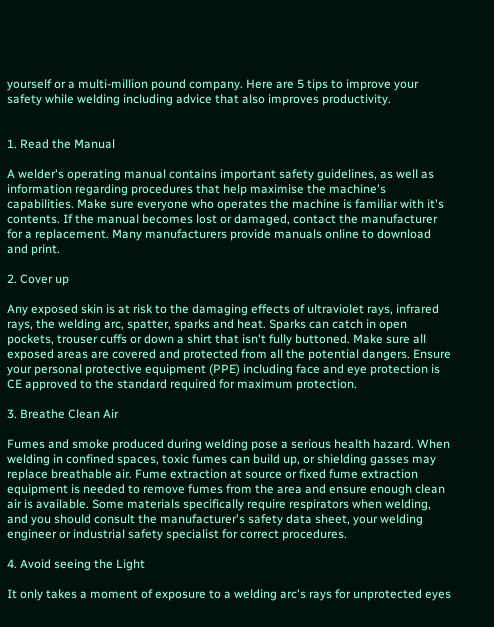yourself or a multi-million pound company. Here are 5 tips to improve your safety while welding including advice that also improves productivity.


1. Read the Manual

A welder's operating manual contains important safety guidelines, as well as information regarding procedures that help maximise the machine's capabilities. Make sure everyone who operates the machine is familiar with it's contents. If the manual becomes lost or damaged, contact the manufacturer for a replacement. Many manufacturers provide manuals online to download and print.

2. Cover up

Any exposed skin is at risk to the damaging effects of ultraviolet rays, infrared rays, the welding arc, spatter, sparks and heat. Sparks can catch in open pockets, trouser cuffs or down a shirt that isn't fully buttoned. Make sure all exposed areas are covered and protected from all the potential dangers. Ensure your personal protective equipment (PPE) including face and eye protection is CE approved to the standard required for maximum protection.

3. Breathe Clean Air

Fumes and smoke produced during welding pose a serious health hazard. When welding in confined spaces, toxic fumes can build up, or shielding gasses may replace breathable air. Fume extraction at source or fixed fume extraction equipment is needed to remove fumes from the area and ensure enough clean air is available. Some materials specifically require respirators when welding, and you should consult the manufacturer's safety data sheet, your welding engineer or industrial safety specialist for correct procedures.

4. Avoid seeing the Light

It only takes a moment of exposure to a welding arc's rays for unprotected eyes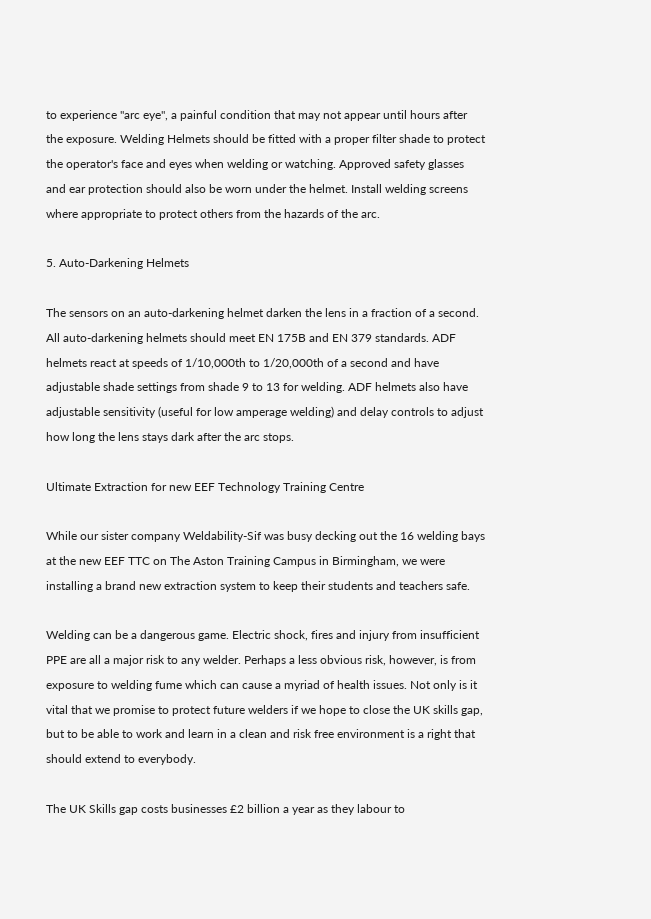to experience "arc eye", a painful condition that may not appear until hours after the exposure. Welding Helmets should be fitted with a proper filter shade to protect the operator's face and eyes when welding or watching. Approved safety glasses and ear protection should also be worn under the helmet. Install welding screens where appropriate to protect others from the hazards of the arc.

5. Auto-Darkening Helmets

The sensors on an auto-darkening helmet darken the lens in a fraction of a second. All auto-darkening helmets should meet EN 175B and EN 379 standards. ADF helmets react at speeds of 1/10,000th to 1/20,000th of a second and have adjustable shade settings from shade 9 to 13 for welding. ADF helmets also have adjustable sensitivity (useful for low amperage welding) and delay controls to adjust how long the lens stays dark after the arc stops.

Ultimate Extraction for new EEF Technology Training Centre

While our sister company Weldability-Sif was busy decking out the 16 welding bays at the new EEF TTC on The Aston Training Campus in Birmingham, we were installing a brand new extraction system to keep their students and teachers safe.

Welding can be a dangerous game. Electric shock, fires and injury from insufficient PPE are all a major risk to any welder. Perhaps a less obvious risk, however, is from exposure to welding fume which can cause a myriad of health issues. Not only is it vital that we promise to protect future welders if we hope to close the UK skills gap, but to be able to work and learn in a clean and risk free environment is a right that should extend to everybody.

The UK Skills gap costs businesses £2 billion a year as they labour to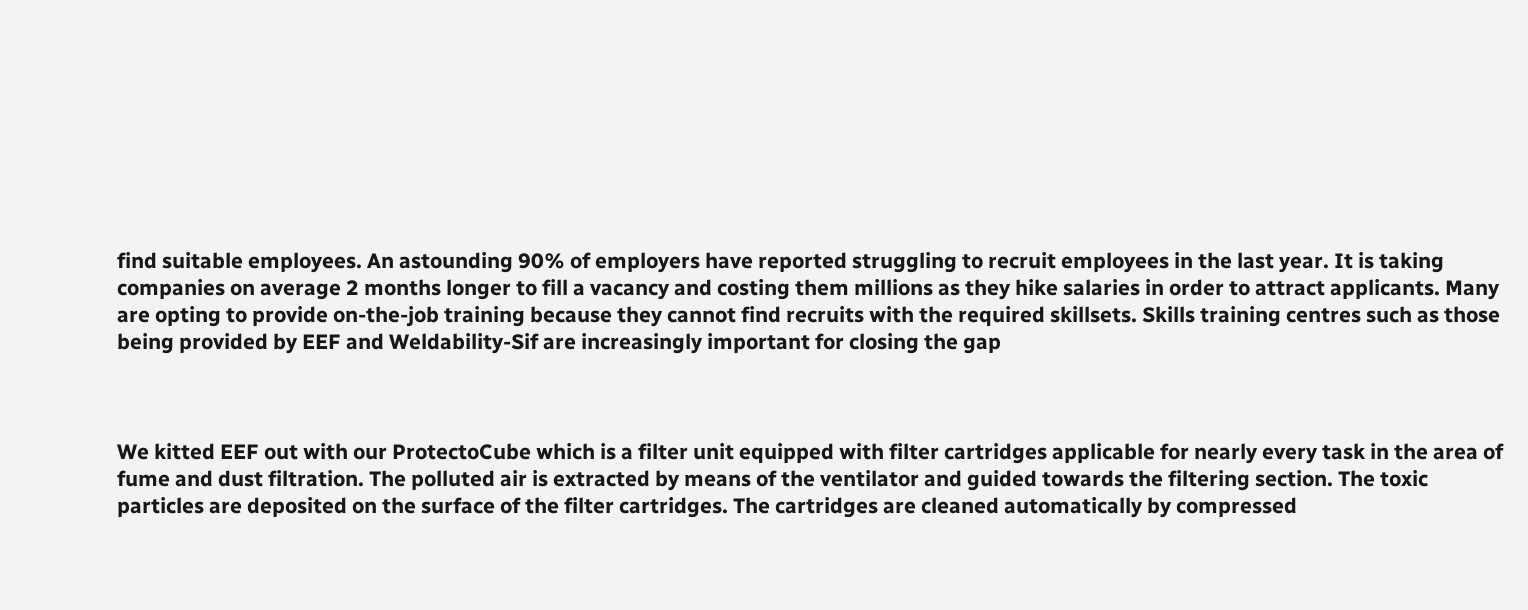find suitable employees. An astounding 90% of employers have reported struggling to recruit employees in the last year. It is taking companies on average 2 months longer to fill a vacancy and costing them millions as they hike salaries in order to attract applicants. Many are opting to provide on-the-job training because they cannot find recruits with the required skillsets. Skills training centres such as those being provided by EEF and Weldability-Sif are increasingly important for closing the gap



We kitted EEF out with our ProtectoCube which is a filter unit equipped with filter cartridges applicable for nearly every task in the area of fume and dust filtration. The polluted air is extracted by means of the ventilator and guided towards the filtering section. The toxic particles are deposited on the surface of the filter cartridges. The cartridges are cleaned automatically by compressed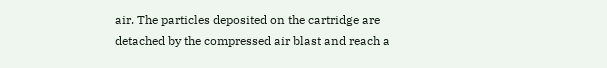air. The particles deposited on the cartridge are detached by the compressed air blast and reach a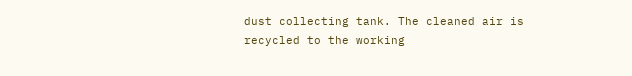dust collecting tank. The cleaned air is recycled to the working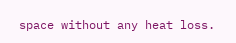space without any heat loss.